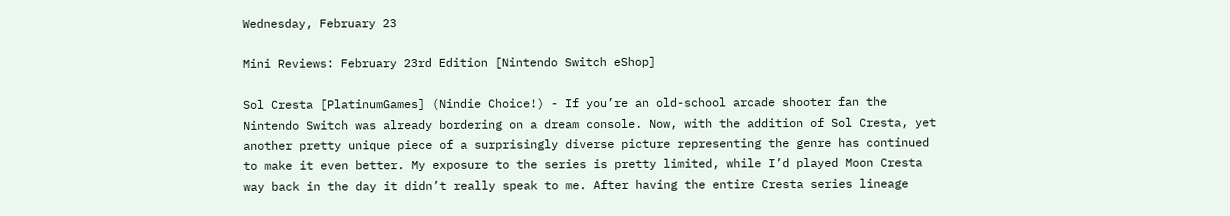Wednesday, February 23

Mini Reviews: February 23rd Edition [Nintendo Switch eShop]

Sol Cresta [PlatinumGames] (Nindie Choice!) - If you’re an old-school arcade shooter fan the Nintendo Switch was already bordering on a dream console. Now, with the addition of Sol Cresta, yet another pretty unique piece of a surprisingly diverse picture representing the genre has continued to make it even better. My exposure to the series is pretty limited, while I’d played Moon Cresta way back in the day it didn’t really speak to me. After having the entire Cresta series lineage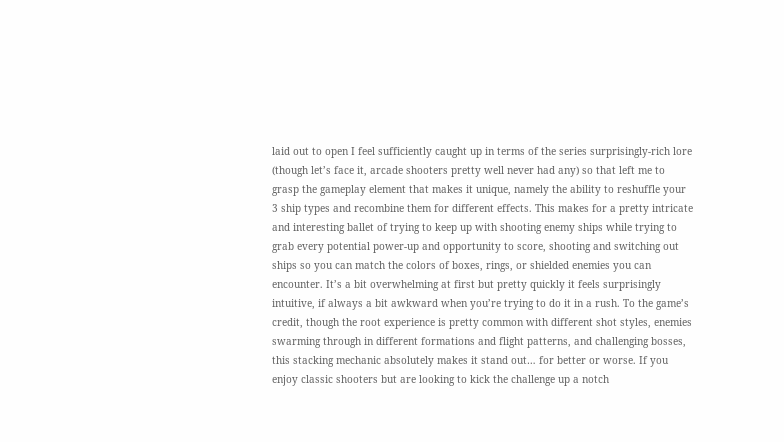laid out to open I feel sufficiently caught up in terms of the series surprisingly-rich lore (though let’s face it, arcade shooters pretty well never had any) so that left me to grasp the gameplay element that makes it unique, namely the ability to reshuffle your 3 ship types and recombine them for different effects. This makes for a pretty intricate and interesting ballet of trying to keep up with shooting enemy ships while trying to grab every potential power-up and opportunity to score, shooting and switching out ships so you can match the colors of boxes, rings, or shielded enemies you can encounter. It’s a bit overwhelming at first but pretty quickly it feels surprisingly intuitive, if always a bit awkward when you’re trying to do it in a rush. To the game’s credit, though the root experience is pretty common with different shot styles, enemies swarming through in different formations and flight patterns, and challenging bosses, this stacking mechanic absolutely makes it stand out… for better or worse. If you enjoy classic shooters but are looking to kick the challenge up a notch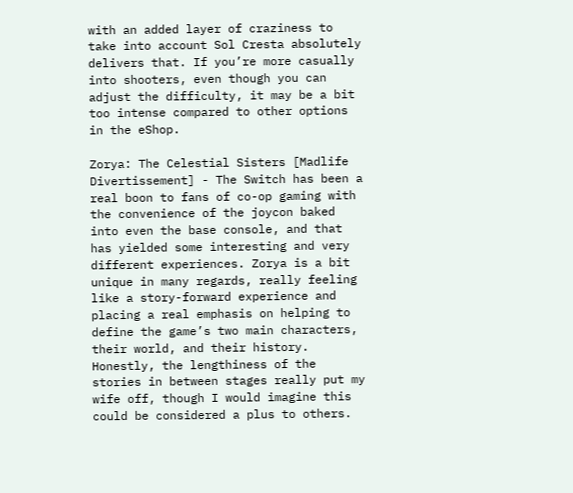with an added layer of craziness to take into account Sol Cresta absolutely delivers that. If you’re more casually into shooters, even though you can adjust the difficulty, it may be a bit too intense compared to other options in the eShop.

Zorya: The Celestial Sisters [Madlife Divertissement] - The Switch has been a real boon to fans of co-op gaming with the convenience of the joycon baked into even the base console, and that has yielded some interesting and very different experiences. Zorya is a bit unique in many regards, really feeling like a story-forward experience and placing a real emphasis on helping to define the game’s two main characters, their world, and their history. Honestly, the lengthiness of the stories in between stages really put my wife off, though I would imagine this could be considered a plus to others.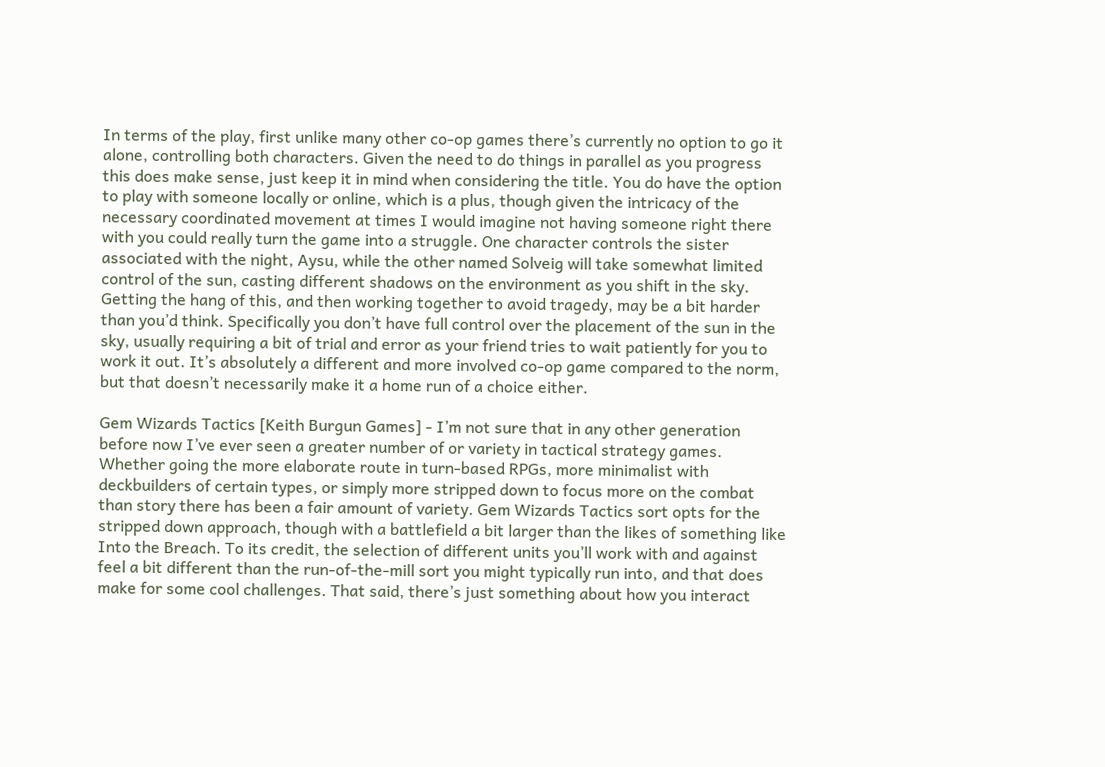In terms of the play, first unlike many other co-op games there’s currently no option to go it alone, controlling both characters. Given the need to do things in parallel as you progress this does make sense, just keep it in mind when considering the title. You do have the option to play with someone locally or online, which is a plus, though given the intricacy of the necessary coordinated movement at times I would imagine not having someone right there with you could really turn the game into a struggle. One character controls the sister associated with the night, Aysu, while the other named Solveig will take somewhat limited control of the sun, casting different shadows on the environment as you shift in the sky. Getting the hang of this, and then working together to avoid tragedy, may be a bit harder than you’d think. Specifically you don’t have full control over the placement of the sun in the sky, usually requiring a bit of trial and error as your friend tries to wait patiently for you to work it out. It’s absolutely a different and more involved co-op game compared to the norm, but that doesn’t necessarily make it a home run of a choice either.

Gem Wizards Tactics [Keith Burgun Games] - I’m not sure that in any other generation before now I’ve ever seen a greater number of or variety in tactical strategy games. Whether going the more elaborate route in turn-based RPGs, more minimalist with deckbuilders of certain types, or simply more stripped down to focus more on the combat than story there has been a fair amount of variety. Gem Wizards Tactics sort opts for the stripped down approach, though with a battlefield a bit larger than the likes of something like Into the Breach. To its credit, the selection of different units you’ll work with and against feel a bit different than the run-of-the-mill sort you might typically run into, and that does make for some cool challenges. That said, there’s just something about how you interact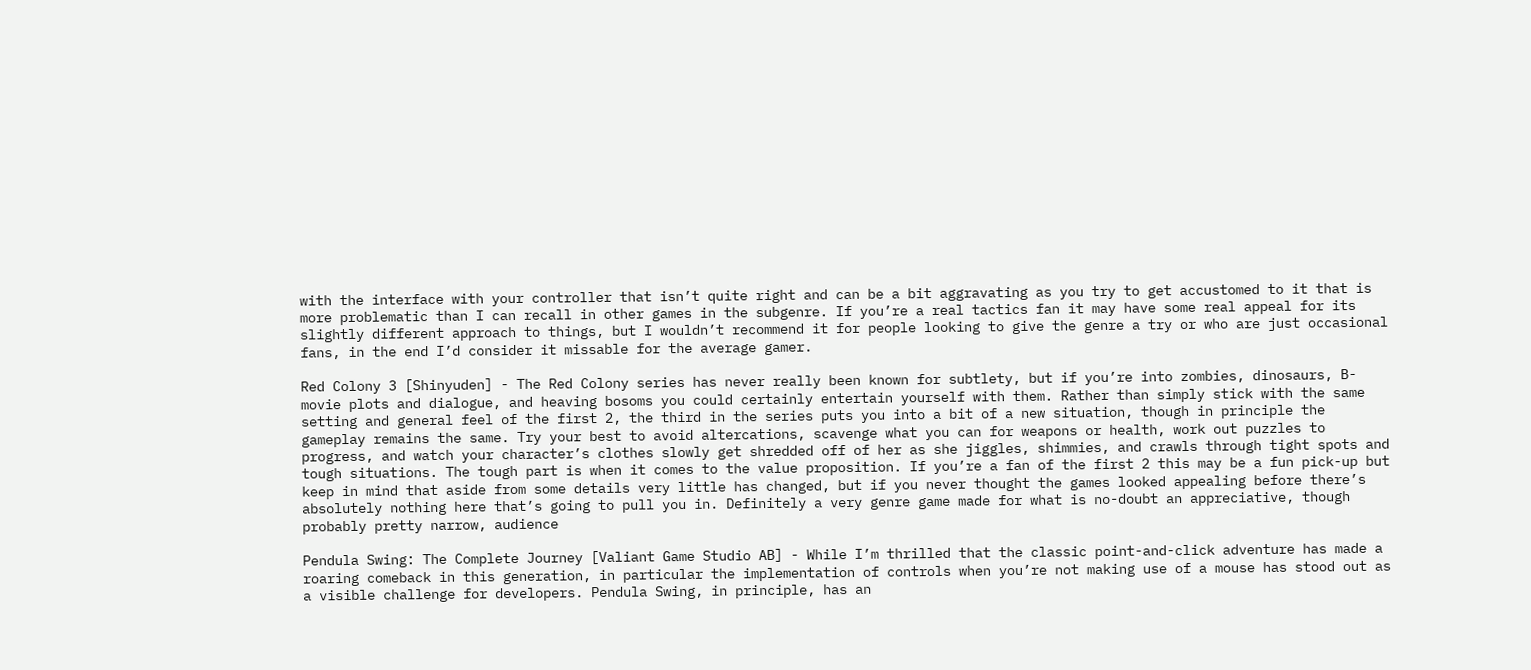with the interface with your controller that isn’t quite right and can be a bit aggravating as you try to get accustomed to it that is more problematic than I can recall in other games in the subgenre. If you’re a real tactics fan it may have some real appeal for its slightly different approach to things, but I wouldn’t recommend it for people looking to give the genre a try or who are just occasional fans, in the end I’d consider it missable for the average gamer.

Red Colony 3 [Shinyuden] - The Red Colony series has never really been known for subtlety, but if you’re into zombies, dinosaurs, B-movie plots and dialogue, and heaving bosoms you could certainly entertain yourself with them. Rather than simply stick with the same setting and general feel of the first 2, the third in the series puts you into a bit of a new situation, though in principle the gameplay remains the same. Try your best to avoid altercations, scavenge what you can for weapons or health, work out puzzles to progress, and watch your character’s clothes slowly get shredded off of her as she jiggles, shimmies, and crawls through tight spots and tough situations. The tough part is when it comes to the value proposition. If you’re a fan of the first 2 this may be a fun pick-up but keep in mind that aside from some details very little has changed, but if you never thought the games looked appealing before there’s absolutely nothing here that’s going to pull you in. Definitely a very genre game made for what is no-doubt an appreciative, though probably pretty narrow, audience

Pendula Swing: The Complete Journey [Valiant Game Studio AB] - While I’m thrilled that the classic point-and-click adventure has made a roaring comeback in this generation, in particular the implementation of controls when you’re not making use of a mouse has stood out as a visible challenge for developers. Pendula Swing, in principle, has an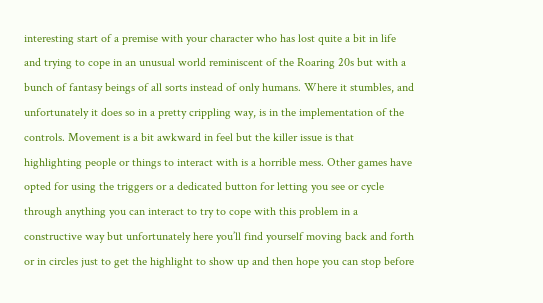interesting start of a premise with your character who has lost quite a bit in life and trying to cope in an unusual world reminiscent of the Roaring 20s but with a bunch of fantasy beings of all sorts instead of only humans. Where it stumbles, and unfortunately it does so in a pretty crippling way, is in the implementation of the controls. Movement is a bit awkward in feel but the killer issue is that highlighting people or things to interact with is a horrible mess. Other games have opted for using the triggers or a dedicated button for letting you see or cycle through anything you can interact to try to cope with this problem in a constructive way but unfortunately here you’ll find yourself moving back and forth or in circles just to get the highlight to show up and then hope you can stop before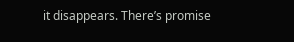it disappears. There’s promise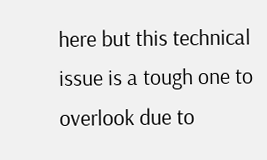here but this technical issue is a tough one to overlook due to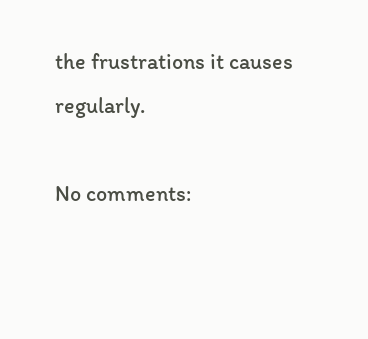the frustrations it causes regularly.

No comments: